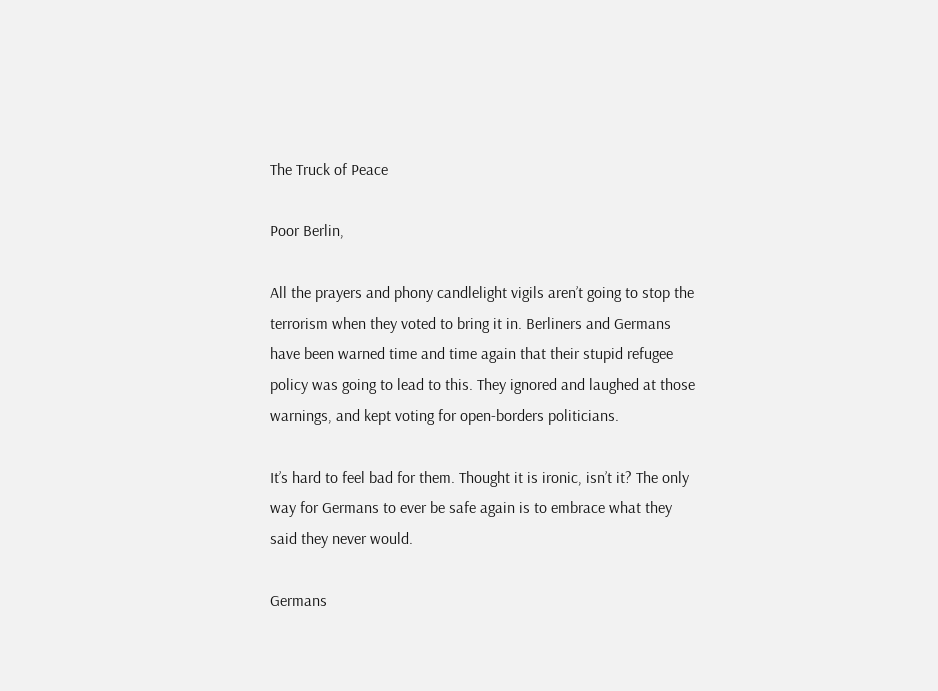The Truck of Peace

Poor Berlin,

All the prayers and phony candlelight vigils aren’t going to stop the terrorism when they voted to bring it in. Berliners and Germans have been warned time and time again that their stupid refugee policy was going to lead to this. They ignored and laughed at those warnings, and kept voting for open-borders politicians.

It’s hard to feel bad for them. Thought it is ironic, isn’t it? The only way for Germans to ever be safe again is to embrace what they said they never would.

Germans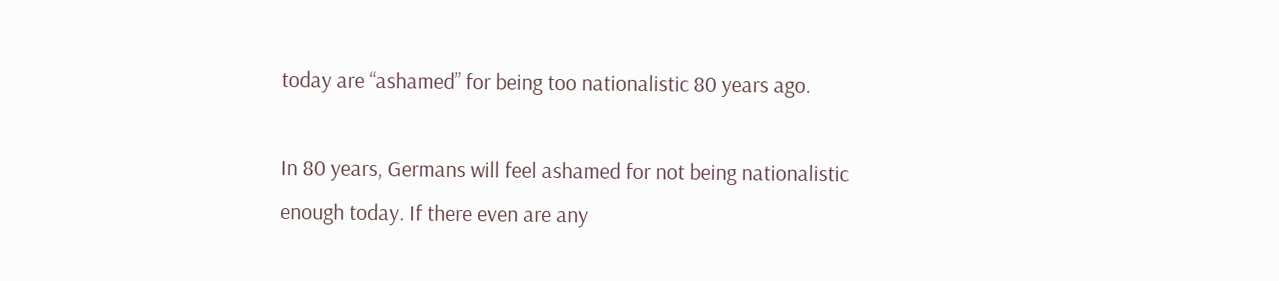today are “ashamed” for being too nationalistic 80 years ago.

In 80 years, Germans will feel ashamed for not being nationalistic enough today. If there even are any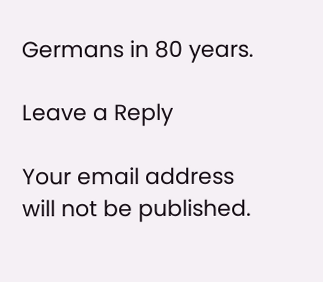Germans in 80 years.

Leave a Reply

Your email address will not be published.